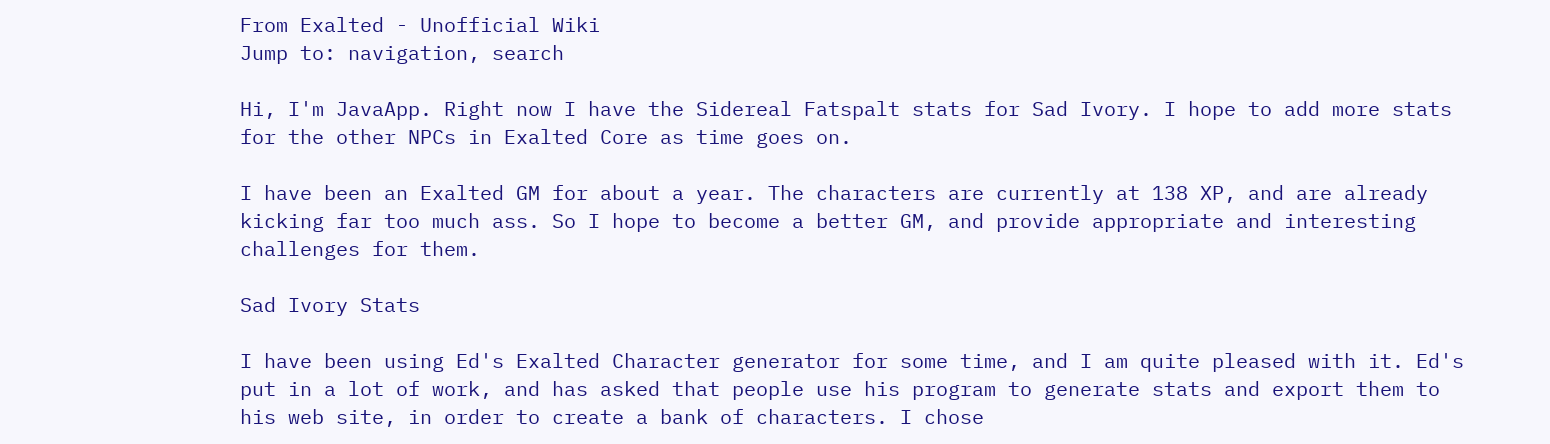From Exalted - Unofficial Wiki
Jump to: navigation, search

Hi, I'm JavaApp. Right now I have the Sidereal Fatspalt stats for Sad Ivory. I hope to add more stats for the other NPCs in Exalted Core as time goes on.

I have been an Exalted GM for about a year. The characters are currently at 138 XP, and are already kicking far too much ass. So I hope to become a better GM, and provide appropriate and interesting challenges for them.

Sad Ivory Stats

I have been using Ed's Exalted Character generator for some time, and I am quite pleased with it. Ed's put in a lot of work, and has asked that people use his program to generate stats and export them to his web site, in order to create a bank of characters. I chose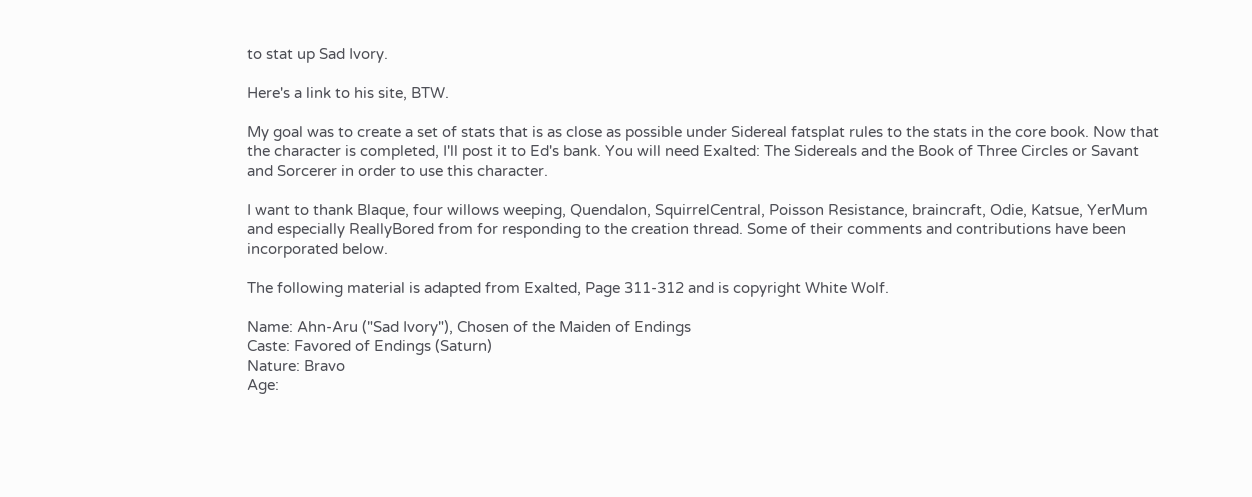to stat up Sad Ivory.

Here's a link to his site, BTW.

My goal was to create a set of stats that is as close as possible under Sidereal fatsplat rules to the stats in the core book. Now that the character is completed, I'll post it to Ed's bank. You will need Exalted: The Sidereals and the Book of Three Circles or Savant and Sorcerer in order to use this character.

I want to thank Blaque, four willows weeping, Quendalon, SquirrelCentral, Poisson Resistance, braincraft, Odie, Katsue, YerMum and especially ReallyBored from for responding to the creation thread. Some of their comments and contributions have been incorporated below.

The following material is adapted from Exalted, Page 311-312 and is copyright White Wolf.

Name: Ahn-Aru ("Sad Ivory"), Chosen of the Maiden of Endings
Caste: Favored of Endings (Saturn)
Nature: Bravo
Age: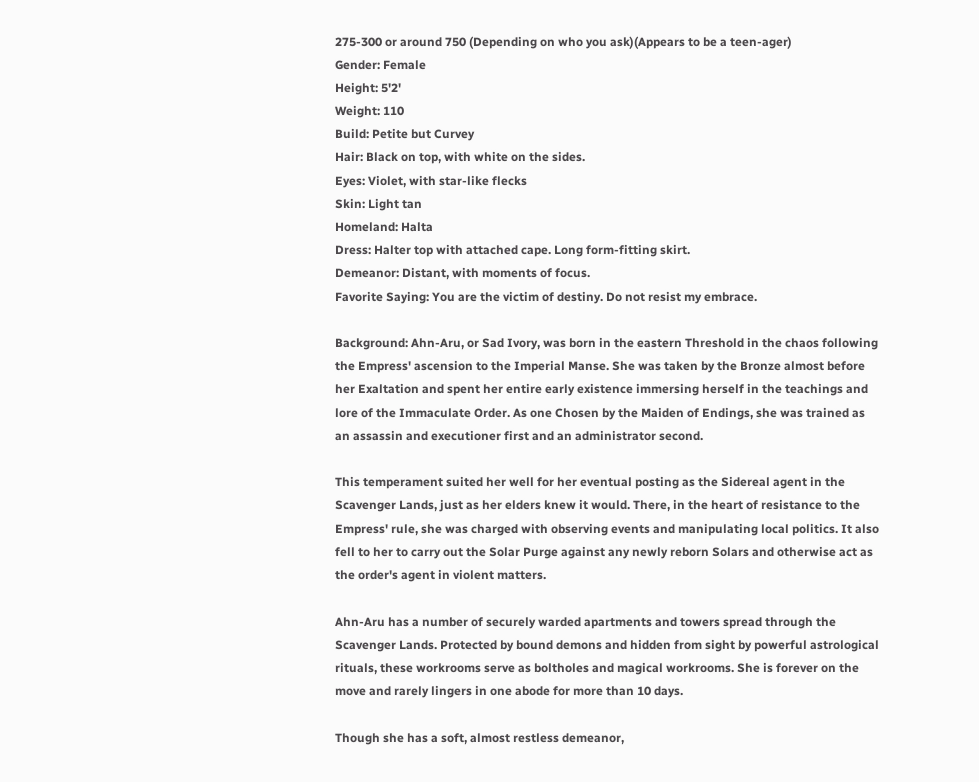275-300 or around 750 (Depending on who you ask)(Appears to be a teen-ager)
Gender: Female
Height: 5'2'
Weight: 110
Build: Petite but Curvey
Hair: Black on top, with white on the sides.
Eyes: Violet, with star-like flecks
Skin: Light tan
Homeland: Halta
Dress: Halter top with attached cape. Long form-fitting skirt.
Demeanor: Distant, with moments of focus.
Favorite Saying: You are the victim of destiny. Do not resist my embrace.

Background: Ahn-Aru, or Sad Ivory, was born in the eastern Threshold in the chaos following the Empress' ascension to the Imperial Manse. She was taken by the Bronze almost before her Exaltation and spent her entire early existence immersing herself in the teachings and lore of the Immaculate Order. As one Chosen by the Maiden of Endings, she was trained as an assassin and executioner first and an administrator second.

This temperament suited her well for her eventual posting as the Sidereal agent in the Scavenger Lands, just as her elders knew it would. There, in the heart of resistance to the Empress' rule, she was charged with observing events and manipulating local politics. It also fell to her to carry out the Solar Purge against any newly reborn Solars and otherwise act as the order's agent in violent matters.

Ahn-Aru has a number of securely warded apartments and towers spread through the Scavenger Lands. Protected by bound demons and hidden from sight by powerful astrological rituals, these workrooms serve as boltholes and magical workrooms. She is forever on the move and rarely lingers in one abode for more than 10 days.

Though she has a soft, almost restless demeanor,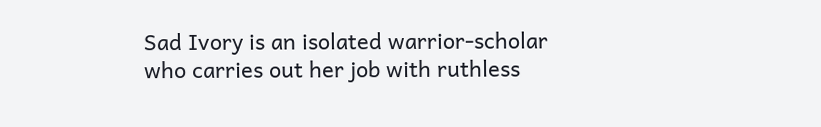Sad Ivory is an isolated warrior-scholar who carries out her job with ruthless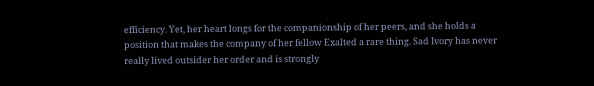efficiency. Yet, her heart longs for the companionship of her peers, and she holds a position that makes the company of her fellow Exalted a rare thing. Sad Ivory has never really lived outsider her order and is strongly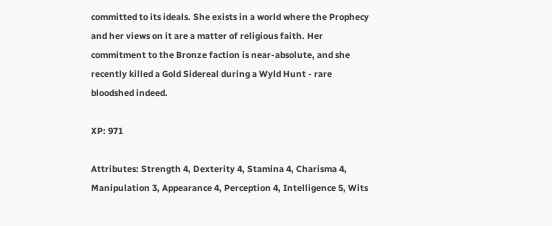committed to its ideals. She exists in a world where the Prophecy and her views on it are a matter of religious faith. Her commitment to the Bronze faction is near-absolute, and she recently killed a Gold Sidereal during a Wyld Hunt - rare bloodshed indeed.

XP: 971

Attributes: Strength 4, Dexterity 4, Stamina 4, Charisma 4, Manipulation 3, Appearance 4, Perception 4, Intelligence 5, Wits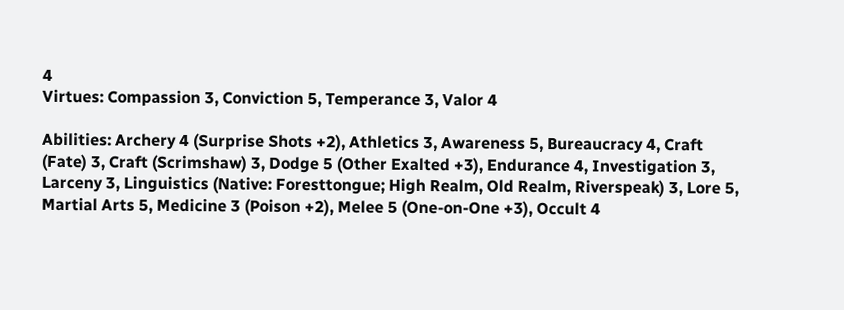4
Virtues: Compassion 3, Conviction 5, Temperance 3, Valor 4

Abilities: Archery 4 (Surprise Shots +2), Athletics 3, Awareness 5, Bureaucracy 4, Craft (Fate) 3, Craft (Scrimshaw) 3, Dodge 5 (Other Exalted +3), Endurance 4, Investigation 3, Larceny 3, Linguistics (Native: Foresttongue; High Realm, Old Realm, Riverspeak) 3, Lore 5, Martial Arts 5, Medicine 3 (Poison +2), Melee 5 (One-on-One +3), Occult 4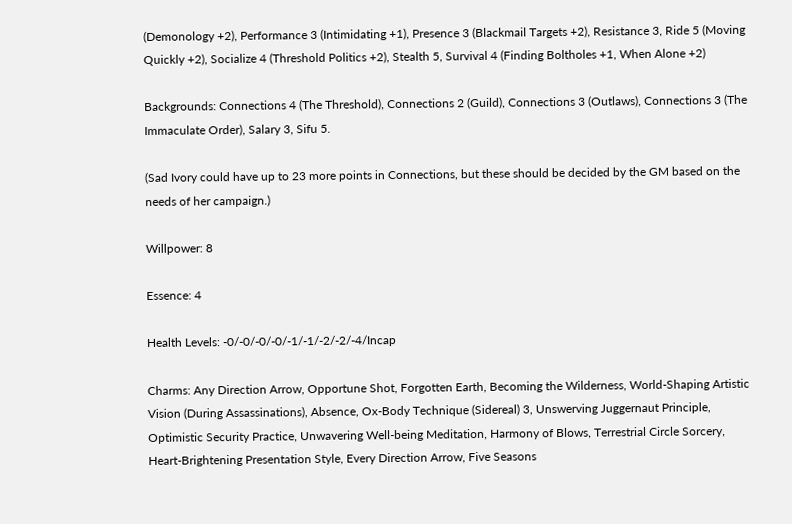(Demonology +2), Performance 3 (Intimidating +1), Presence 3 (Blackmail Targets +2), Resistance 3, Ride 5 (Moving Quickly +2), Socialize 4 (Threshold Politics +2), Stealth 5, Survival 4 (Finding Boltholes +1, When Alone +2)

Backgrounds: Connections 4 (The Threshold), Connections 2 (Guild), Connections 3 (Outlaws), Connections 3 (The Immaculate Order), Salary 3, Sifu 5.

(Sad Ivory could have up to 23 more points in Connections, but these should be decided by the GM based on the needs of her campaign.)

Willpower: 8

Essence: 4

Health Levels: -0/-0/-0/-0/-1/-1/-2/-2/-4/Incap

Charms: Any Direction Arrow, Opportune Shot, Forgotten Earth, Becoming the Wilderness, World-Shaping Artistic Vision (During Assassinations), Absence, Ox-Body Technique (Sidereal) 3, Unswerving Juggernaut Principle, Optimistic Security Practice, Unwavering Well-being Meditation, Harmony of Blows, Terrestrial Circle Sorcery, Heart-Brightening Presentation Style, Every Direction Arrow, Five Seasons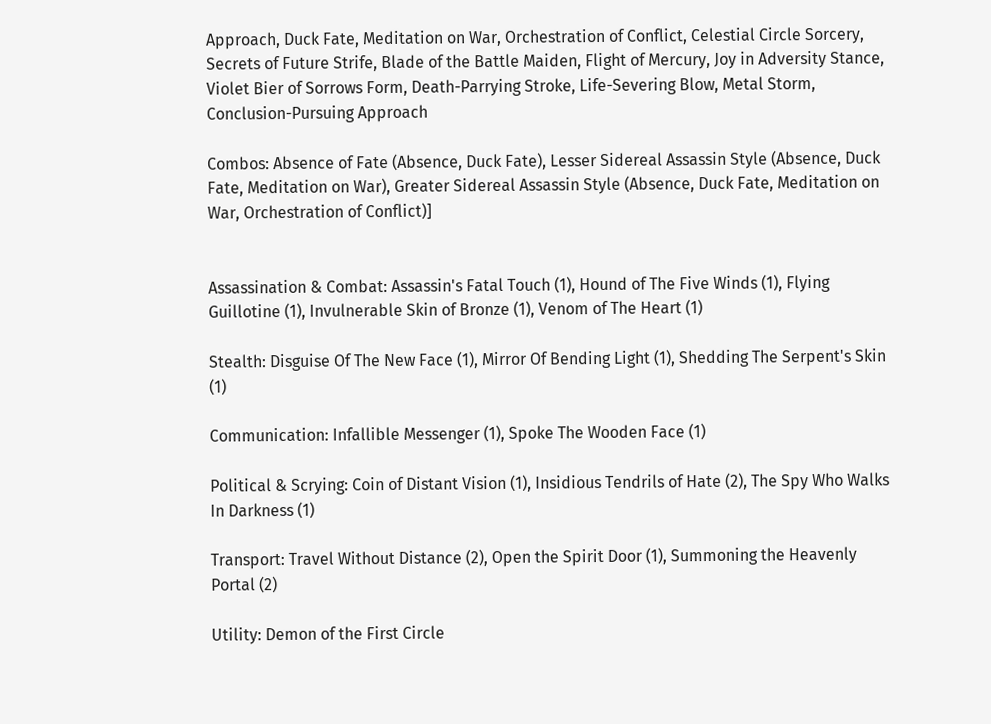Approach, Duck Fate, Meditation on War, Orchestration of Conflict, Celestial Circle Sorcery, Secrets of Future Strife, Blade of the Battle Maiden, Flight of Mercury, Joy in Adversity Stance, Violet Bier of Sorrows Form, Death-Parrying Stroke, Life-Severing Blow, Metal Storm, Conclusion-Pursuing Approach

Combos: Absence of Fate (Absence, Duck Fate), Lesser Sidereal Assassin Style (Absence, Duck Fate, Meditation on War), Greater Sidereal Assassin Style (Absence, Duck Fate, Meditation on War, Orchestration of Conflict)]


Assassination & Combat: Assassin's Fatal Touch (1), Hound of The Five Winds (1), Flying Guillotine (1), Invulnerable Skin of Bronze (1), Venom of The Heart (1)

Stealth: Disguise Of The New Face (1), Mirror Of Bending Light (1), Shedding The Serpent's Skin (1)

Communication: Infallible Messenger (1), Spoke The Wooden Face (1)

Political & Scrying: Coin of Distant Vision (1), Insidious Tendrils of Hate (2), The Spy Who Walks In Darkness (1)

Transport: Travel Without Distance (2), Open the Spirit Door (1), Summoning the Heavenly Portal (2)

Utility: Demon of the First Circle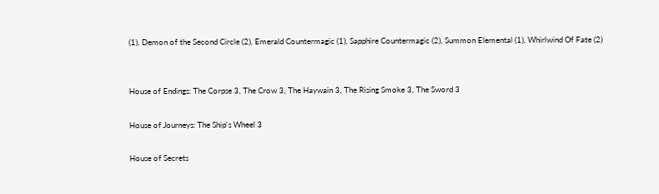(1), Demon of the Second Circle (2), Emerald Countermagic (1), Sapphire Countermagic (2), Summon Elemental (1), Whirlwind Of Fate (2)


House of Endings: The Corpse 3, The Crow 3, The Haywain 3, The Rising Smoke 3, The Sword 3

House of Journeys: The Ship's Wheel 3

House of Secrets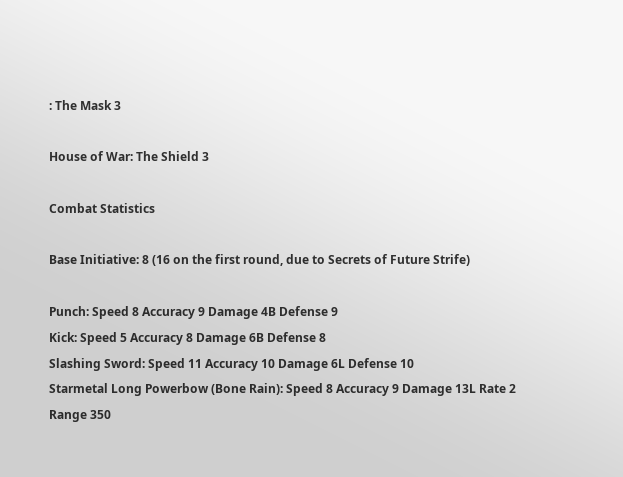: The Mask 3

House of War: The Shield 3

Combat Statistics

Base Initiative: 8 (16 on the first round, due to Secrets of Future Strife)

Punch: Speed 8 Accuracy 9 Damage 4B Defense 9
Kick: Speed 5 Accuracy 8 Damage 6B Defense 8
Slashing Sword: Speed 11 Accuracy 10 Damage 6L Defense 10
Starmetal Long Powerbow (Bone Rain): Speed 8 Accuracy 9 Damage 13L Rate 2 Range 350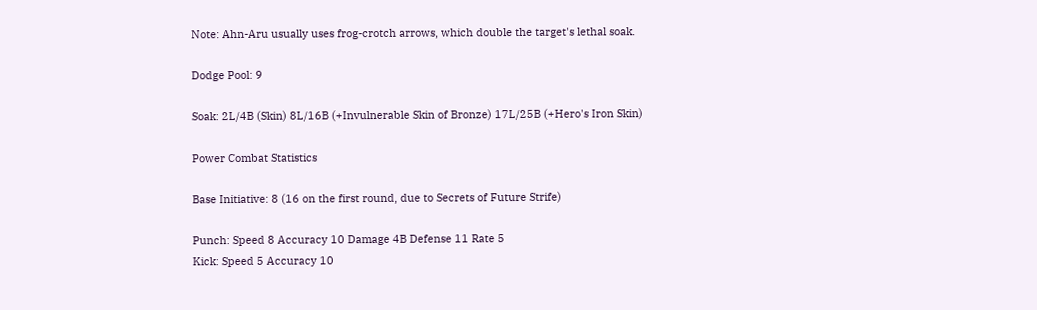Note: Ahn-Aru usually uses frog-crotch arrows, which double the target's lethal soak.

Dodge Pool: 9

Soak: 2L/4B (Skin) 8L/16B (+Invulnerable Skin of Bronze) 17L/25B (+Hero's Iron Skin)

Power Combat Statistics

Base Initiative: 8 (16 on the first round, due to Secrets of Future Strife)

Punch: Speed 8 Accuracy 10 Damage 4B Defense 11 Rate 5
Kick: Speed 5 Accuracy 10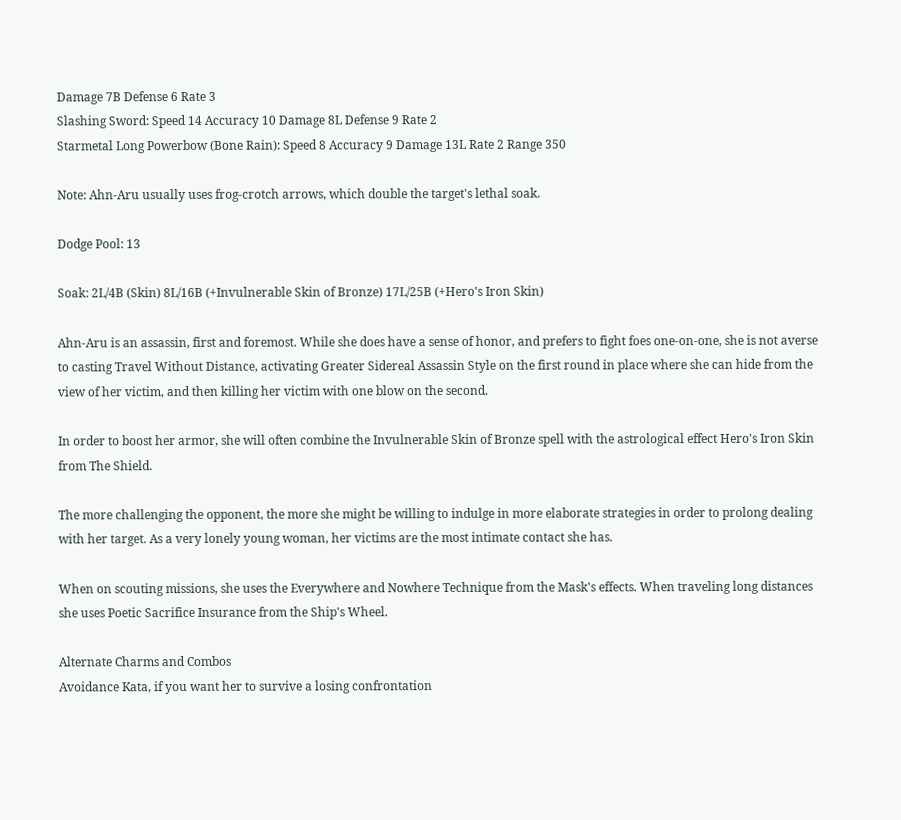Damage 7B Defense 6 Rate 3
Slashing Sword: Speed 14 Accuracy 10 Damage 8L Defense 9 Rate 2
Starmetal Long Powerbow (Bone Rain): Speed 8 Accuracy 9 Damage 13L Rate 2 Range 350

Note: Ahn-Aru usually uses frog-crotch arrows, which double the target's lethal soak.

Dodge Pool: 13

Soak: 2L/4B (Skin) 8L/16B (+Invulnerable Skin of Bronze) 17L/25B (+Hero's Iron Skin)

Ahn-Aru is an assassin, first and foremost. While she does have a sense of honor, and prefers to fight foes one-on-one, she is not averse to casting Travel Without Distance, activating Greater Sidereal Assassin Style on the first round in place where she can hide from the view of her victim, and then killing her victim with one blow on the second.

In order to boost her armor, she will often combine the Invulnerable Skin of Bronze spell with the astrological effect Hero's Iron Skin from The Shield.

The more challenging the opponent, the more she might be willing to indulge in more elaborate strategies in order to prolong dealing with her target. As a very lonely young woman, her victims are the most intimate contact she has.

When on scouting missions, she uses the Everywhere and Nowhere Technique from the Mask's effects. When traveling long distances she uses Poetic Sacrifice Insurance from the Ship's Wheel.

Alternate Charms and Combos
Avoidance Kata, if you want her to survive a losing confrontation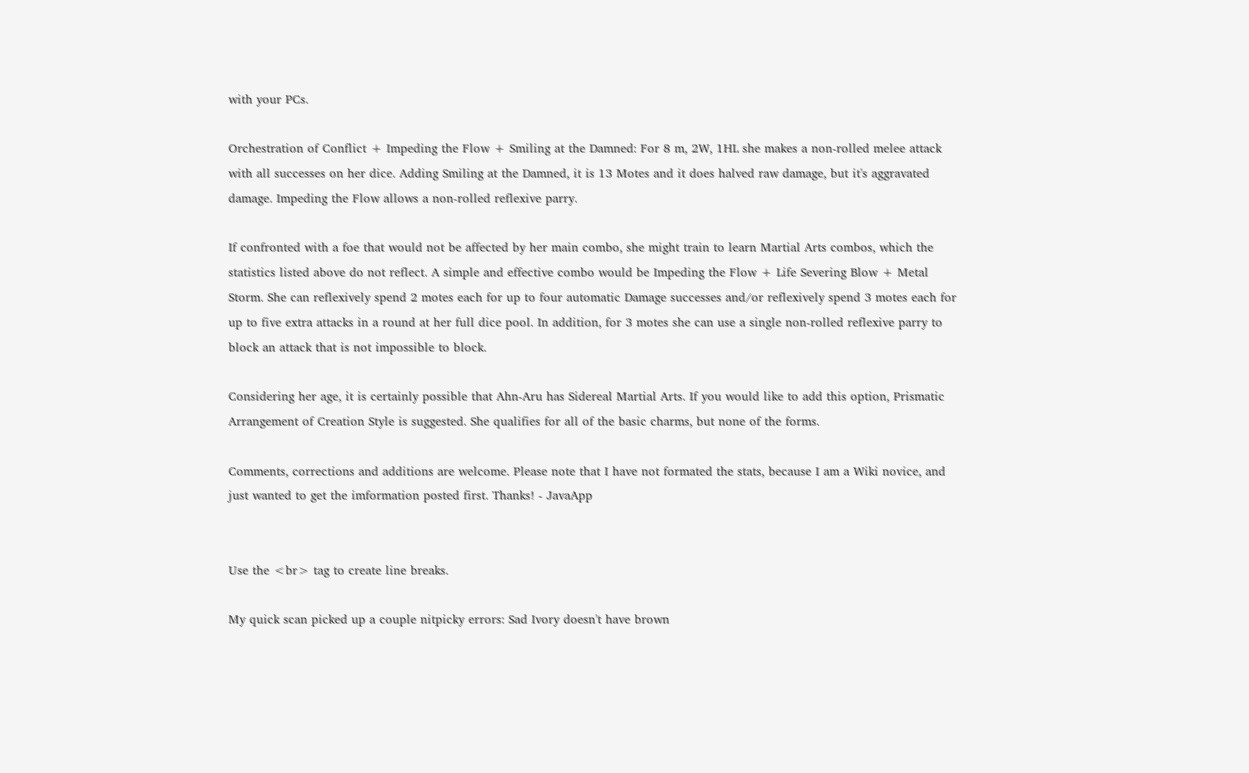with your PCs.

Orchestration of Conflict + Impeding the Flow + Smiling at the Damned: For 8 m, 2W, 1HL she makes a non-rolled melee attack with all successes on her dice. Adding Smiling at the Damned, it is 13 Motes and it does halved raw damage, but it's aggravated damage. Impeding the Flow allows a non-rolled reflexive parry.

If confronted with a foe that would not be affected by her main combo, she might train to learn Martial Arts combos, which the statistics listed above do not reflect. A simple and effective combo would be Impeding the Flow + Life Severing Blow + Metal Storm. She can reflexively spend 2 motes each for up to four automatic Damage successes and/or reflexively spend 3 motes each for up to five extra attacks in a round at her full dice pool. In addition, for 3 motes she can use a single non-rolled reflexive parry to block an attack that is not impossible to block.

Considering her age, it is certainly possible that Ahn-Aru has Sidereal Martial Arts. If you would like to add this option, Prismatic Arrangement of Creation Style is suggested. She qualifies for all of the basic charms, but none of the forms.

Comments, corrections and additions are welcome. Please note that I have not formated the stats, because I am a Wiki novice, and just wanted to get the imformation posted first. Thanks! - JavaApp


Use the <br> tag to create line breaks.

My quick scan picked up a couple nitpicky errors: Sad Ivory doesn't have brown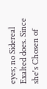eyes; no Sidereal Exalted does. Since she's Chosen of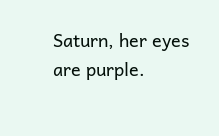Saturn, her eyes are purple.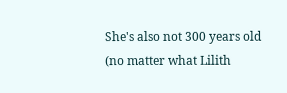She's also not 300 years old (no matter what Lilith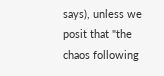says), unless we posit that "the chaos following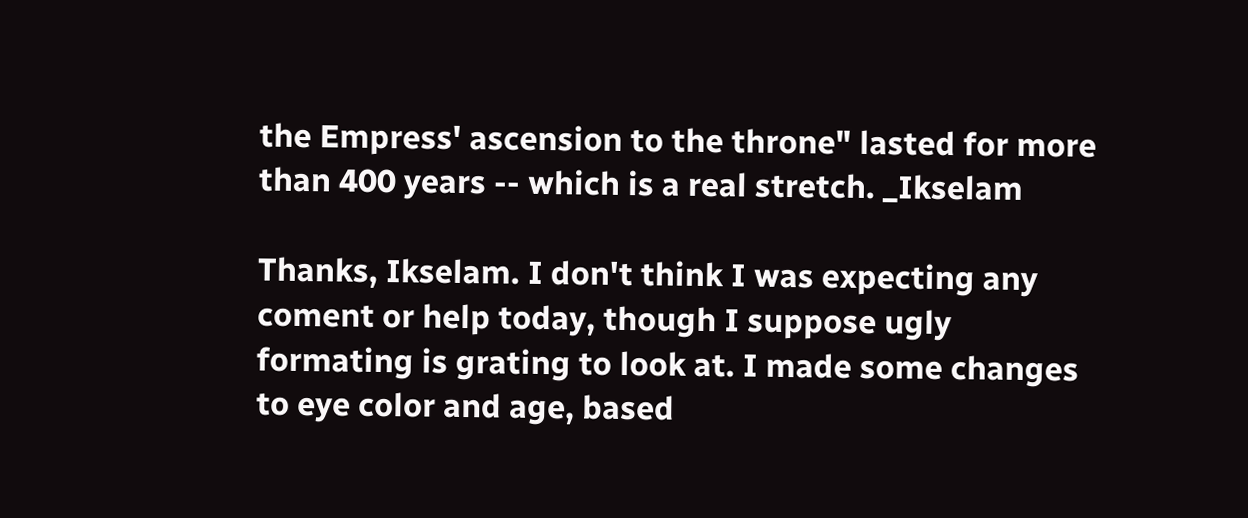the Empress' ascension to the throne" lasted for more than 400 years -- which is a real stretch. _Ikselam

Thanks, Ikselam. I don't think I was expecting any coment or help today, though I suppose ugly formating is grating to look at. I made some changes to eye color and age, based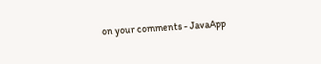on your comments - JavaApp